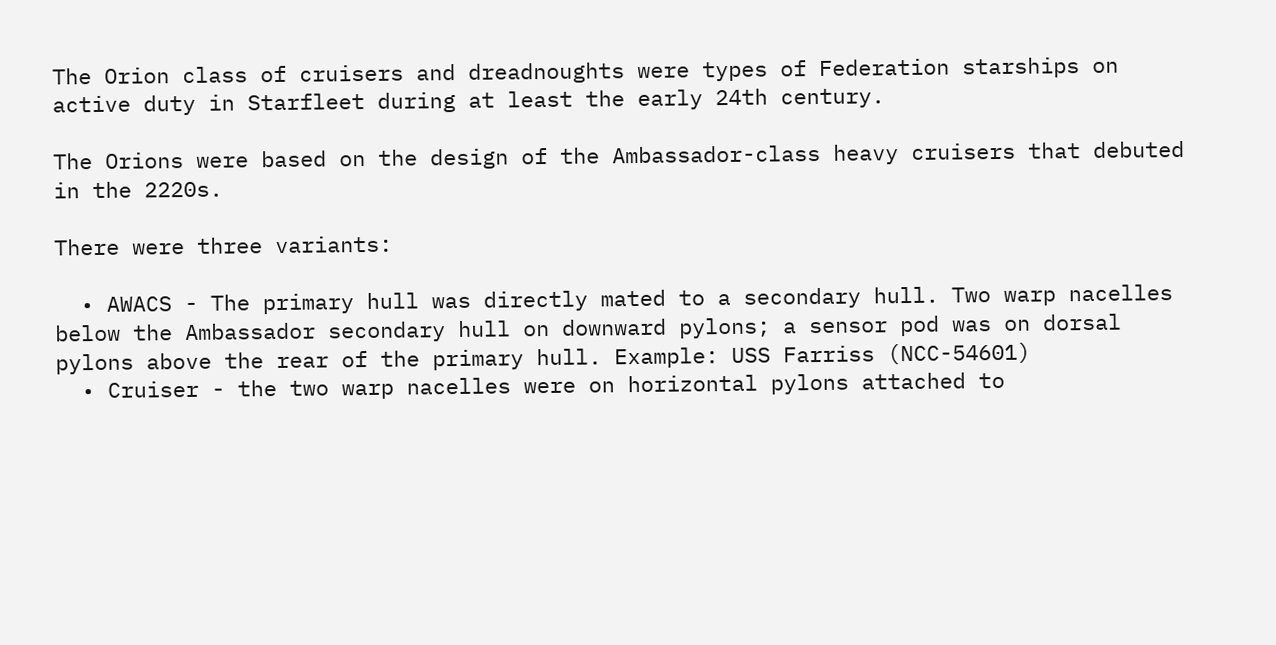The Orion class of cruisers and dreadnoughts were types of Federation starships on active duty in Starfleet during at least the early 24th century.

The Orions were based on the design of the Ambassador-class heavy cruisers that debuted in the 2220s.

There were three variants:

  • AWACS - The primary hull was directly mated to a secondary hull. Two warp nacelles below the Ambassador secondary hull on downward pylons; a sensor pod was on dorsal pylons above the rear of the primary hull. Example: USS Farriss (NCC-54601)
  • Cruiser - the two warp nacelles were on horizontal pylons attached to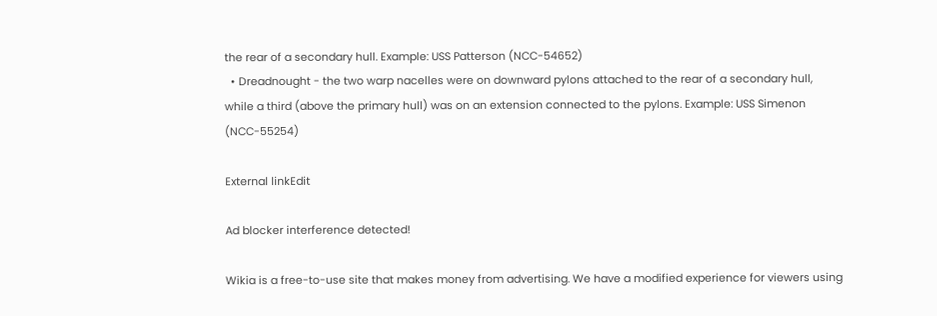the rear of a secondary hull. Example: USS Patterson (NCC-54652)
  • Dreadnought - the two warp nacelles were on downward pylons attached to the rear of a secondary hull, while a third (above the primary hull) was on an extension connected to the pylons. Example: USS Simenon (NCC-55254)

External linkEdit

Ad blocker interference detected!

Wikia is a free-to-use site that makes money from advertising. We have a modified experience for viewers using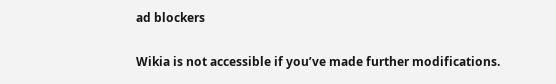ad blockers

Wikia is not accessible if you’ve made further modifications.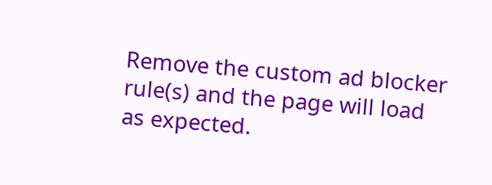Remove the custom ad blocker rule(s) and the page will load as expected.